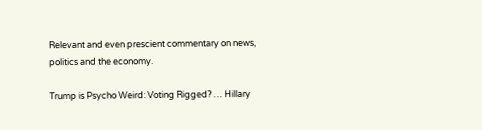Relevant and even prescient commentary on news, politics and the economy.

Trump is Psycho Weird: Voting Rigged? … Hillary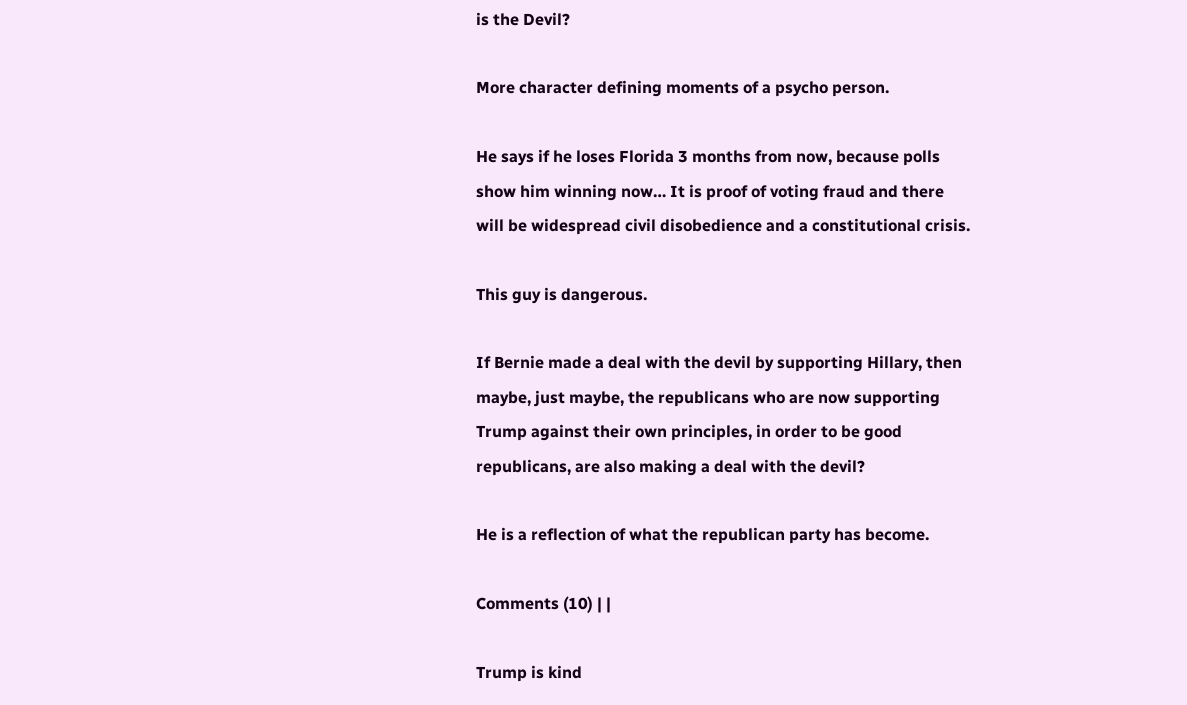is the Devil?

More character defining moments of a psycho person.

He says if he loses Florida 3 months from now, because polls show him winning now… It is proof of voting fraud and there will be widespread civil disobedience and a constitutional crisis.

This guy is dangerous.

If Bernie made a deal with the devil by supporting Hillary, then maybe, just maybe, the republicans who are now supporting Trump against their own principles, in order to be good republicans, are also making a deal with the devil?

He is a reflection of what the republican party has become.

Comments (10) | |

Trump is kind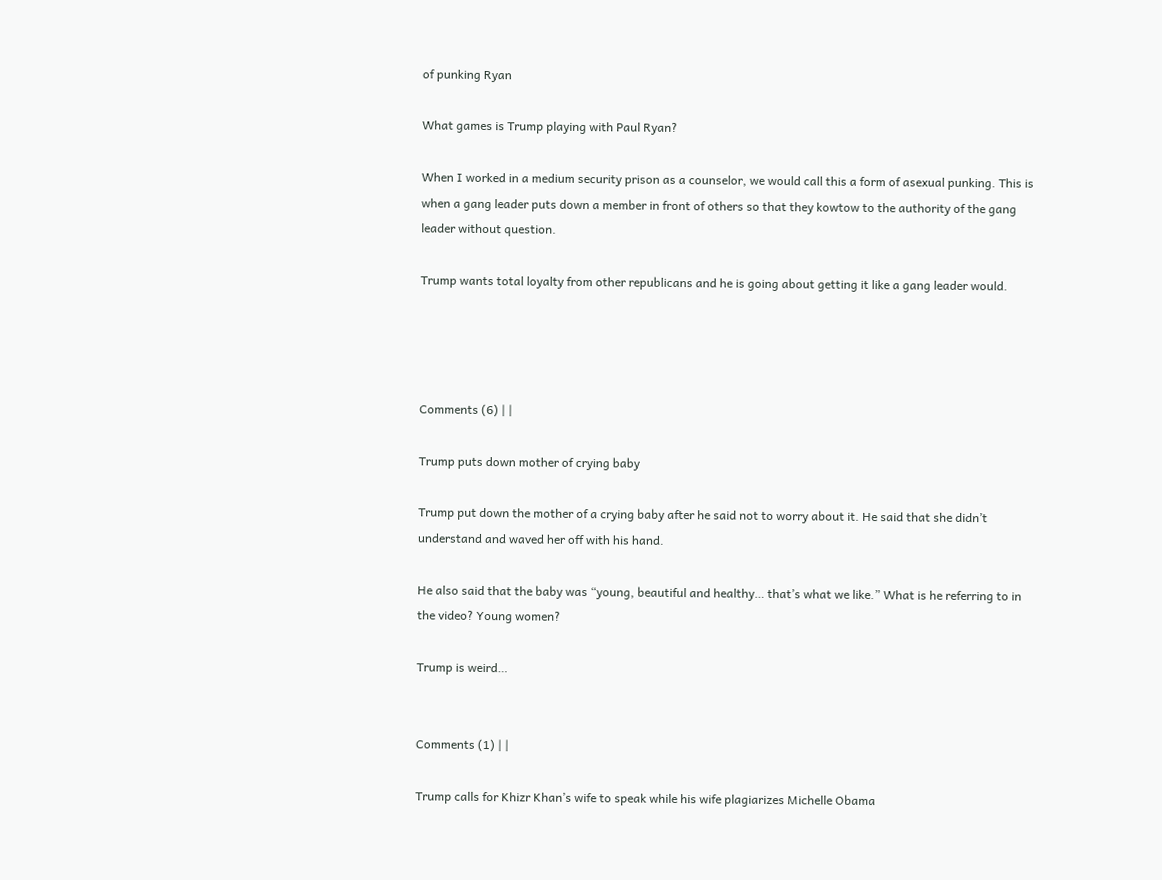of punking Ryan

What games is Trump playing with Paul Ryan?

When I worked in a medium security prison as a counselor, we would call this a form of asexual punking. This is when a gang leader puts down a member in front of others so that they kowtow to the authority of the gang leader without question.

Trump wants total loyalty from other republicans and he is going about getting it like a gang leader would.




Comments (6) | |

Trump puts down mother of crying baby

Trump put down the mother of a crying baby after he said not to worry about it. He said that she didn’t understand and waved her off with his hand.

He also said that the baby was “young, beautiful and healthy… that’s what we like.” What is he referring to in the video? Young women?

Trump is weird…


Comments (1) | |

Trump calls for Khizr Khan’s wife to speak while his wife plagiarizes Michelle Obama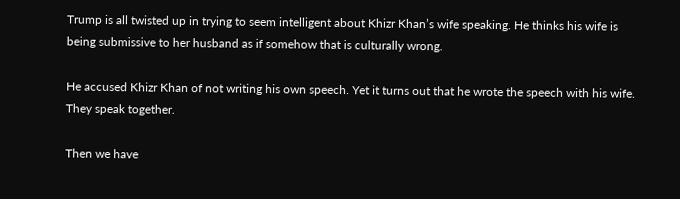Trump is all twisted up in trying to seem intelligent about Khizr Khan’s wife speaking. He thinks his wife is being submissive to her husband as if somehow that is culturally wrong.

He accused Khizr Khan of not writing his own speech. Yet it turns out that he wrote the speech with his wife. They speak together.

Then we have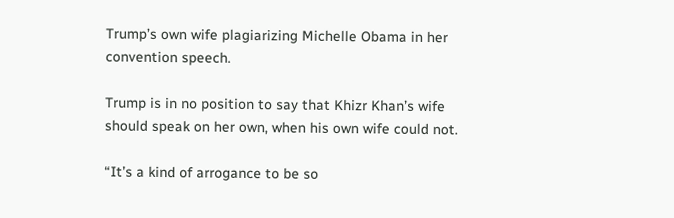Trump’s own wife plagiarizing Michelle Obama in her convention speech.

Trump is in no position to say that Khizr Khan’s wife should speak on her own, when his own wife could not.

“It’s a kind of arrogance to be so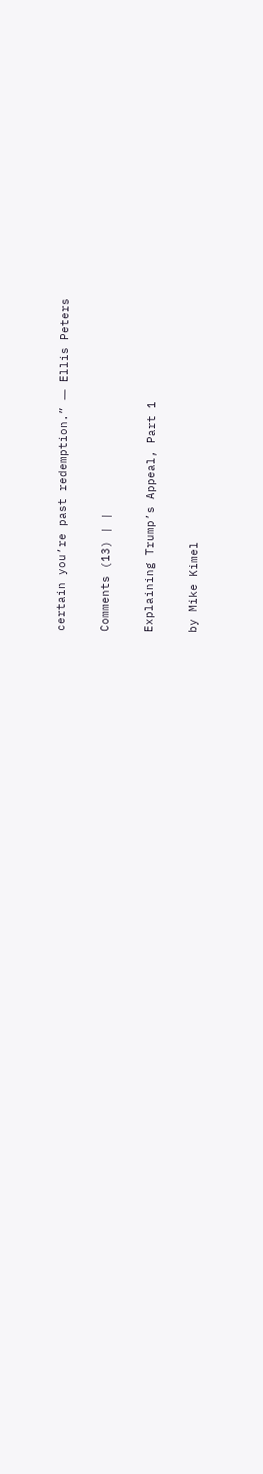certain you’re past redemption.” ― Ellis Peters

Comments (13) | |

Explaining Trump’s Appeal, Part 1

by Mike Kimel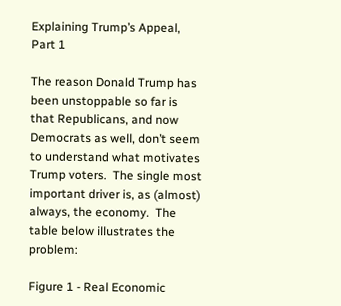Explaining Trump’s Appeal, Part 1

The reason Donald Trump has been unstoppable so far is that Republicans, and now Democrats as well, don’t seem to understand what motivates Trump voters.  The single most important driver is, as (almost) always, the economy.  The table below illustrates the problem:

Figure 1 - Real Economic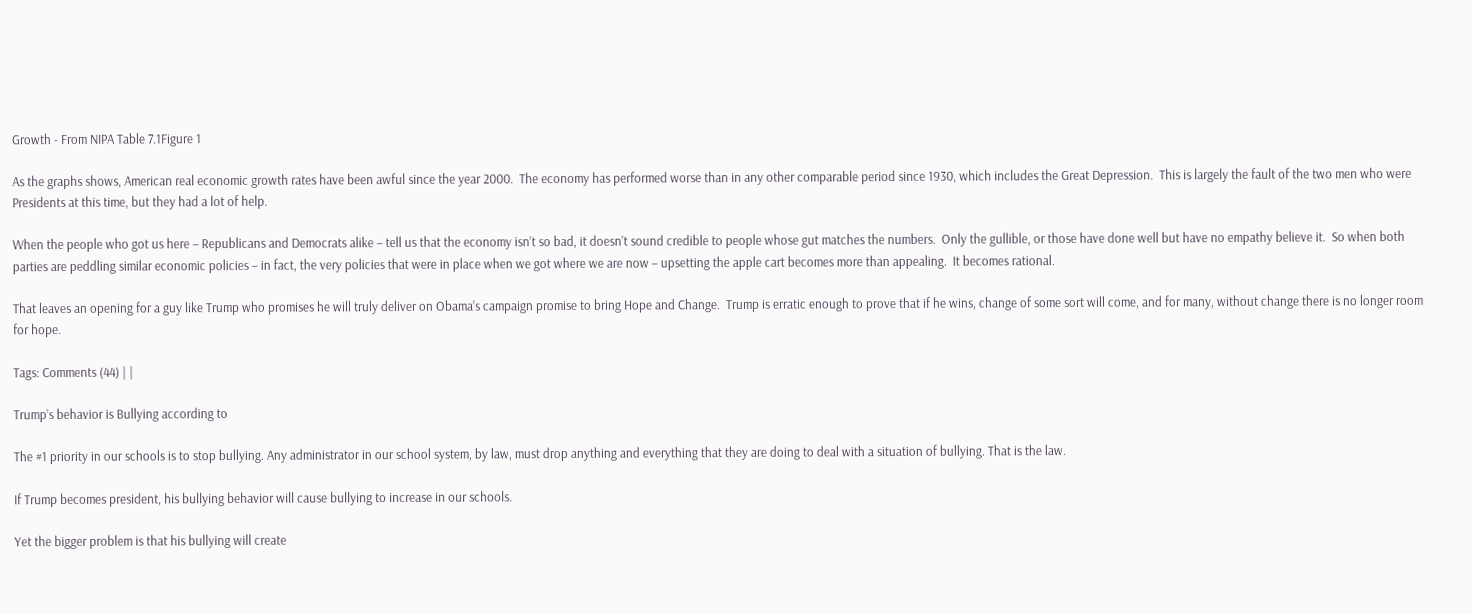Growth - From NIPA Table 7.1Figure 1

As the graphs shows, American real economic growth rates have been awful since the year 2000.  The economy has performed worse than in any other comparable period since 1930, which includes the Great Depression.  This is largely the fault of the two men who were Presidents at this time, but they had a lot of help.

When the people who got us here – Republicans and Democrats alike – tell us that the economy isn’t so bad, it doesn’t sound credible to people whose gut matches the numbers.  Only the gullible, or those have done well but have no empathy believe it.  So when both parties are peddling similar economic policies – in fact, the very policies that were in place when we got where we are now – upsetting the apple cart becomes more than appealing.  It becomes rational.

That leaves an opening for a guy like Trump who promises he will truly deliver on Obama’s campaign promise to bring Hope and Change.  Trump is erratic enough to prove that if he wins, change of some sort will come, and for many, without change there is no longer room for hope.

Tags: Comments (44) | |

Trump’s behavior is Bullying according to

The #1 priority in our schools is to stop bullying. Any administrator in our school system, by law, must drop anything and everything that they are doing to deal with a situation of bullying. That is the law.

If Trump becomes president, his bullying behavior will cause bullying to increase in our schools.

Yet the bigger problem is that his bullying will create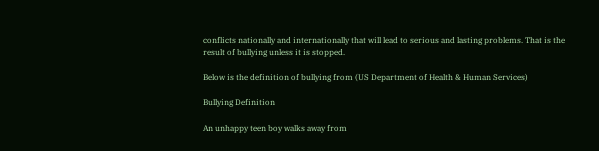conflicts nationally and internationally that will lead to serious and lasting problems. That is the result of bullying unless it is stopped.

Below is the definition of bullying from (US Department of Health & Human Services)

Bullying Definition

An unhappy teen boy walks away from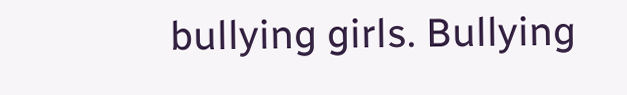bullying girls. Bullying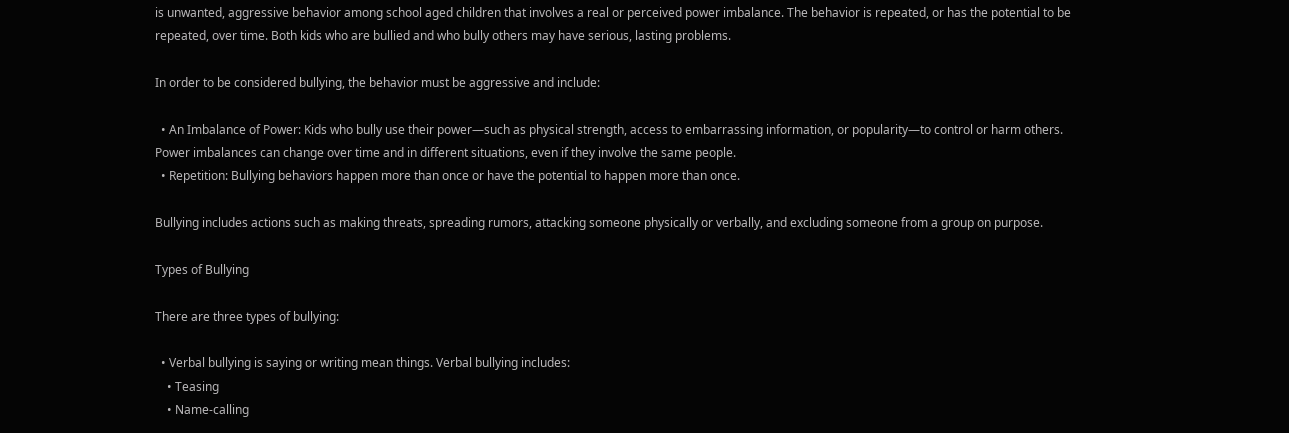is unwanted, aggressive behavior among school aged children that involves a real or perceived power imbalance. The behavior is repeated, or has the potential to be repeated, over time. Both kids who are bullied and who bully others may have serious, lasting problems.

In order to be considered bullying, the behavior must be aggressive and include:

  • An Imbalance of Power: Kids who bully use their power—such as physical strength, access to embarrassing information, or popularity—to control or harm others. Power imbalances can change over time and in different situations, even if they involve the same people.
  • Repetition: Bullying behaviors happen more than once or have the potential to happen more than once.

Bullying includes actions such as making threats, spreading rumors, attacking someone physically or verbally, and excluding someone from a group on purpose.

Types of Bullying

There are three types of bullying:

  • Verbal bullying is saying or writing mean things. Verbal bullying includes:
    • Teasing
    • Name-calling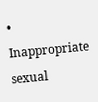• Inappropriate sexual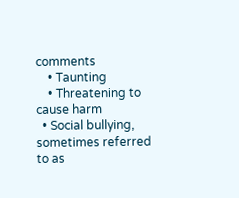comments
    • Taunting
    • Threatening to cause harm
  • Social bullying, sometimes referred to as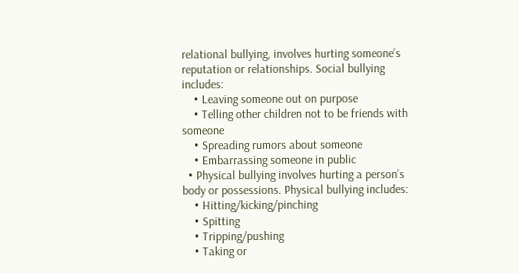relational bullying, involves hurting someone’s reputation or relationships. Social bullying includes:
    • Leaving someone out on purpose
    • Telling other children not to be friends with someone
    • Spreading rumors about someone
    • Embarrassing someone in public
  • Physical bullying involves hurting a person’s body or possessions. Physical bullying includes:
    • Hitting/kicking/pinching
    • Spitting
    • Tripping/pushing
    • Taking or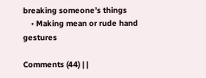breaking someone’s things
    • Making mean or rude hand gestures

Comments (44) | |